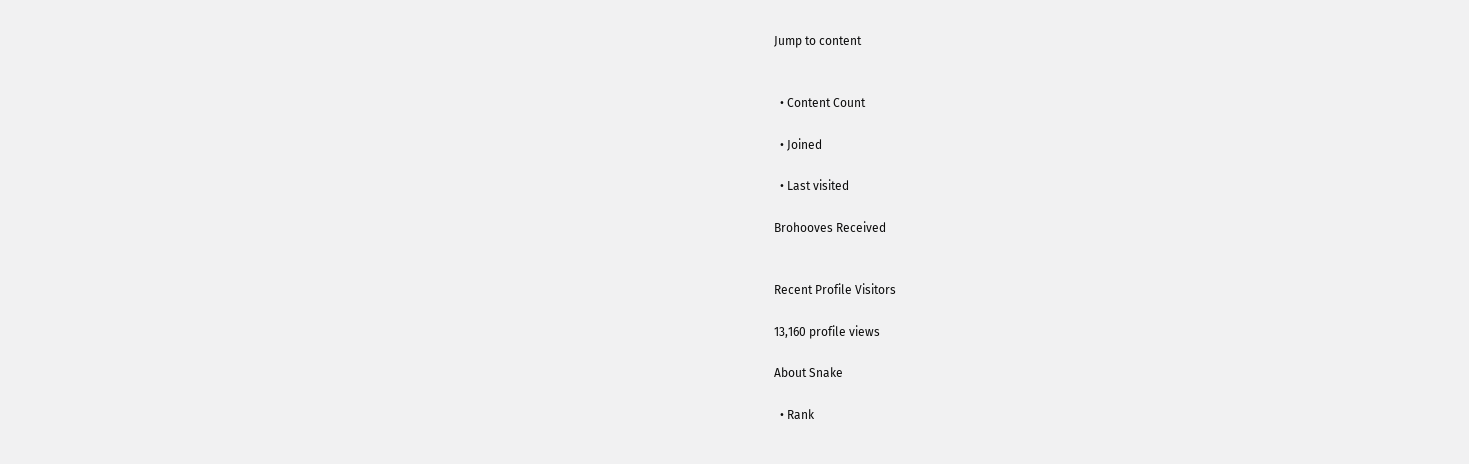Jump to content


  • Content Count

  • Joined

  • Last visited

Brohooves Received


Recent Profile Visitors

13,160 profile views

About Snake

  • Rank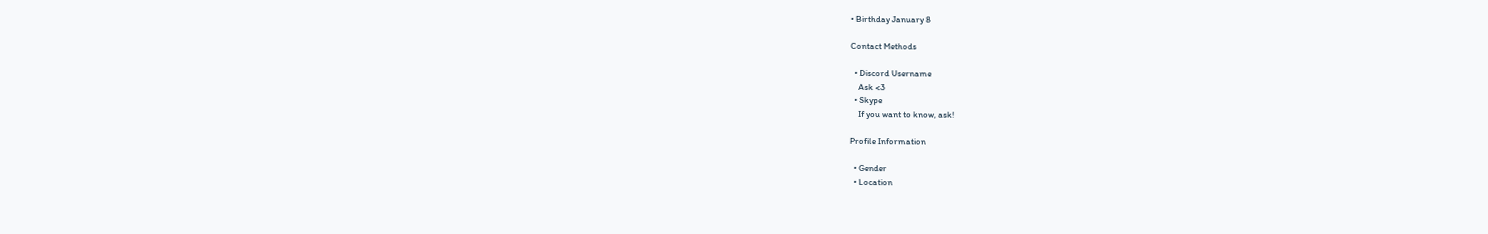• Birthday January 8

Contact Methods

  • Discord Username
    Ask <3
  • Skype
    If you want to know, ask!

Profile Information

  • Gender
  • Location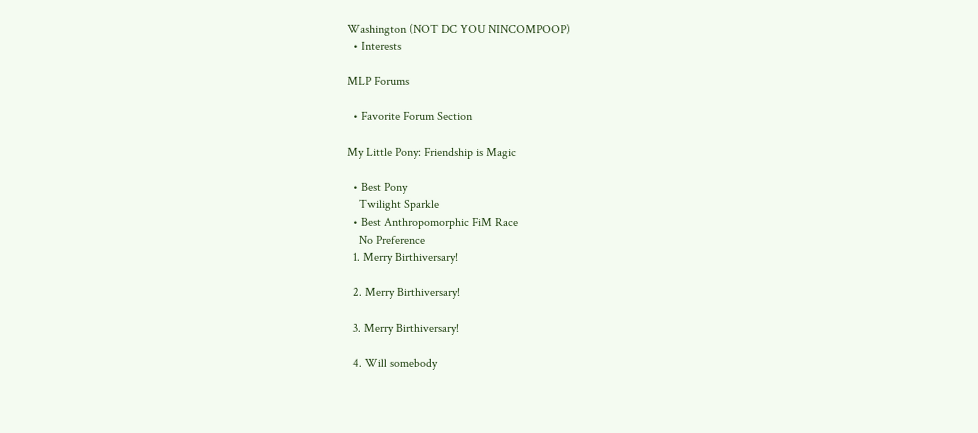Washington (NOT DC YOU NINCOMPOOP)
  • Interests

MLP Forums

  • Favorite Forum Section

My Little Pony: Friendship is Magic

  • Best Pony
    Twilight Sparkle
  • Best Anthropomorphic FiM Race
    No Preference
  1. Merry Birthiversary!

  2. Merry Birthiversary!

  3. Merry Birthiversary!

  4. Will somebody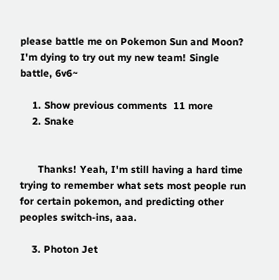please battle me on Pokemon Sun and Moon? I'm dying to try out my new team! Single battle, 6v6~

    1. Show previous comments  11 more
    2. Snake


      Thanks! Yeah, I'm still having a hard time trying to remember what sets most people run for certain pokemon, and predicting other peoples switch-ins, aaa.

    3. Photon Jet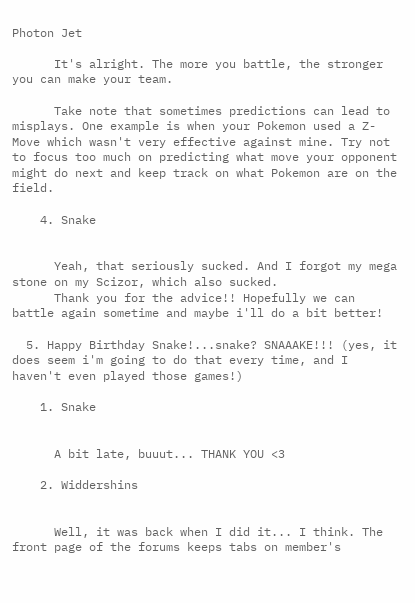Photon Jet

      It's alright. The more you battle, the stronger you can make your team.

      Take note that sometimes predictions can lead to misplays. One example is when your Pokemon used a Z-Move which wasn't very effective against mine. Try not to focus too much on predicting what move your opponent might do next and keep track on what Pokemon are on the field.

    4. Snake


      Yeah, that seriously sucked. And I forgot my mega stone on my Scizor, which also sucked.
      Thank you for the advice!! Hopefully we can battle again sometime and maybe i'll do a bit better!

  5. Happy Birthday Snake!...snake? SNAAAKE!!! (yes, it does seem i'm going to do that every time, and I haven't even played those games!)

    1. Snake


      A bit late, buuut... THANK YOU <3

    2. Widdershins


      Well, it was back when I did it... I think. The front page of the forums keeps tabs on member's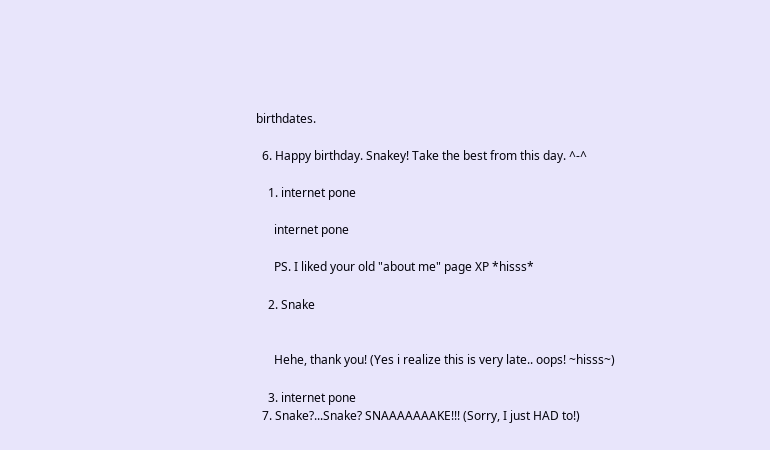birthdates.

  6. Happy birthday. Snakey! Take the best from this day. ^-^

    1. internet pone

      internet pone

      PS. I liked your old "about me" page XP *hisss*

    2. Snake


      Hehe, thank you! (Yes i realize this is very late.. oops! ~hisss~)

    3. internet pone
  7. Snake?...Snake? SNAAAAAAAKE!!! (Sorry, I just HAD to!)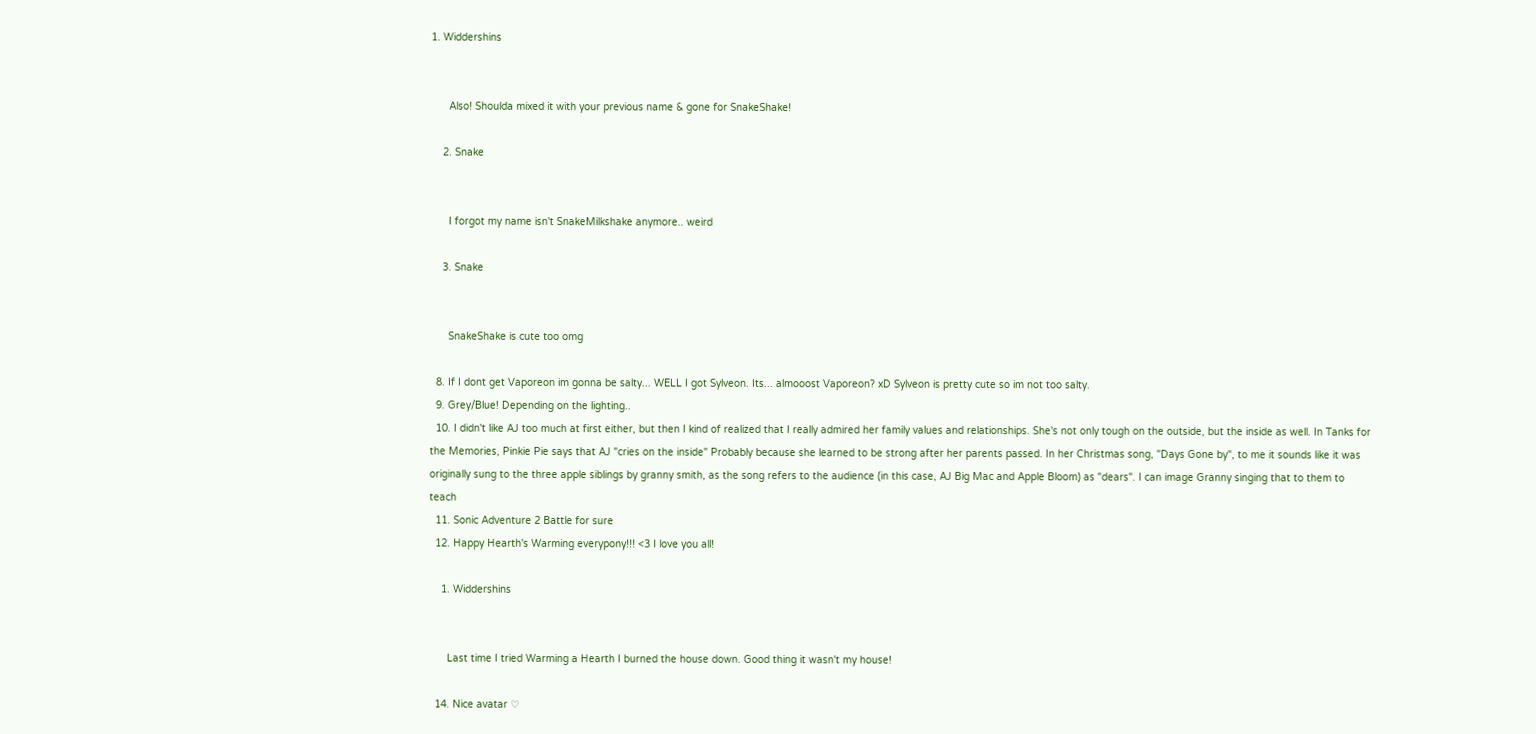1. Widdershins


      Also! Shoulda mixed it with your previous name & gone for SnakeShake!

    2. Snake


      I forgot my name isn't SnakeMilkshake anymore.. weird

    3. Snake


      SnakeShake is cute too omg

  8. If I dont get Vaporeon im gonna be salty... WELL I got Sylveon. Its... almooost Vaporeon? xD Sylveon is pretty cute so im not too salty.
  9. Grey/Blue! Depending on the lighting..
  10. I didn't like AJ too much at first either, but then I kind of realized that I really admired her family values and relationships. She's not only tough on the outside, but the inside as well. In Tanks for the Memories, Pinkie Pie says that AJ "cries on the inside" Probably because she learned to be strong after her parents passed. In her Christmas song, "Days Gone by", to me it sounds like it was originally sung to the three apple siblings by granny smith, as the song refers to the audience (in this case, AJ Big Mac and Apple Bloom) as "dears". I can image Granny singing that to them to teach
  11. Sonic Adventure 2 Battle for sure
  12. Happy Hearth's Warming everypony!!! <3 I love you all!

    1. Widdershins


      Last time I tried Warming a Hearth I burned the house down. Good thing it wasn't my house!

  14. Nice avatar ♡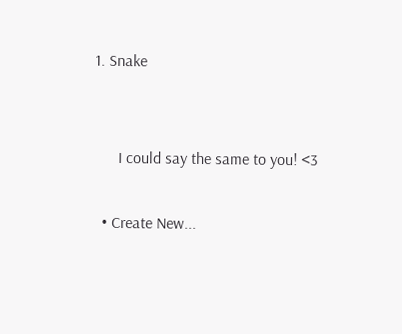1. Snake


      I could say the same to you! <3

  • Create New...